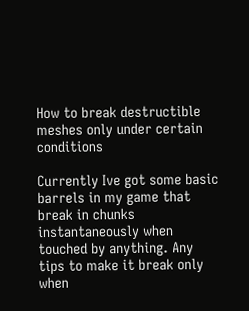How to break destructible meshes only under certain conditions

Currently Ive got some basic barrels in my game that break in chunks instantaneously when touched by anything. Any tips to make it break only when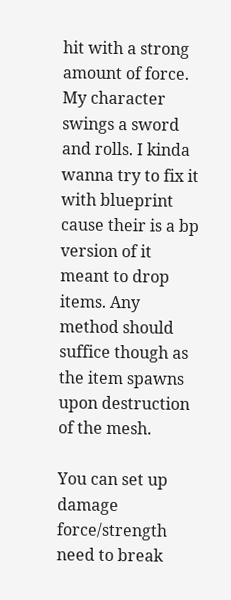hit with a strong amount of force. My character swings a sword and rolls. I kinda wanna try to fix it with blueprint cause their is a bp version of it meant to drop items. Any method should suffice though as the item spawns upon destruction of the mesh.

You can set up damage force/strength need to break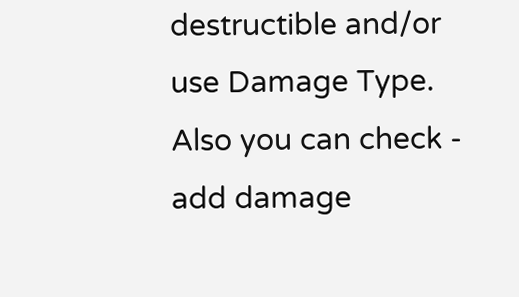destructible and/or use Damage Type.
Also you can check - add damage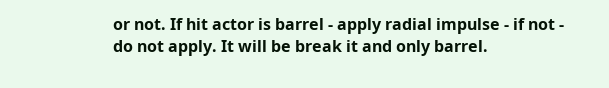or not. If hit actor is barrel - apply radial impulse - if not - do not apply. It will be break it and only barrel.